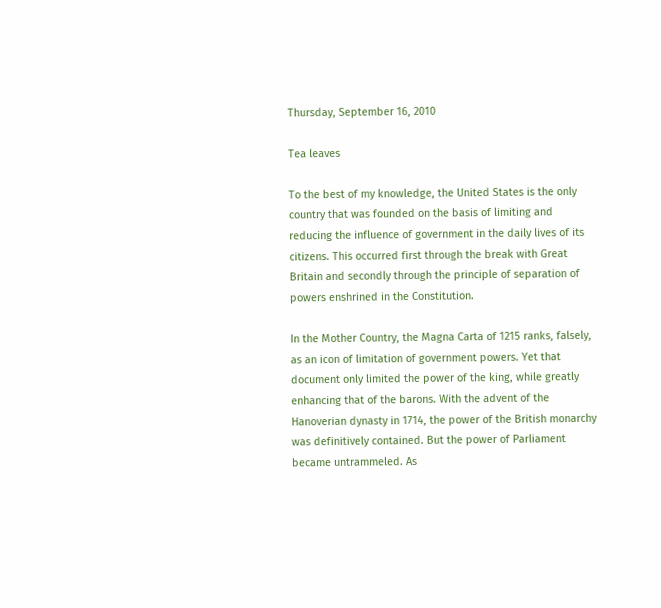Thursday, September 16, 2010

Tea leaves

To the best of my knowledge, the United States is the only country that was founded on the basis of limiting and reducing the influence of government in the daily lives of its citizens. This occurred first through the break with Great Britain and secondly through the principle of separation of powers enshrined in the Constitution.

In the Mother Country, the Magna Carta of 1215 ranks, falsely, as an icon of limitation of government powers. Yet that document only limited the power of the king, while greatly enhancing that of the barons. With the advent of the Hanoverian dynasty in 1714, the power of the British monarchy was definitively contained. But the power of Parliament became untrammeled. As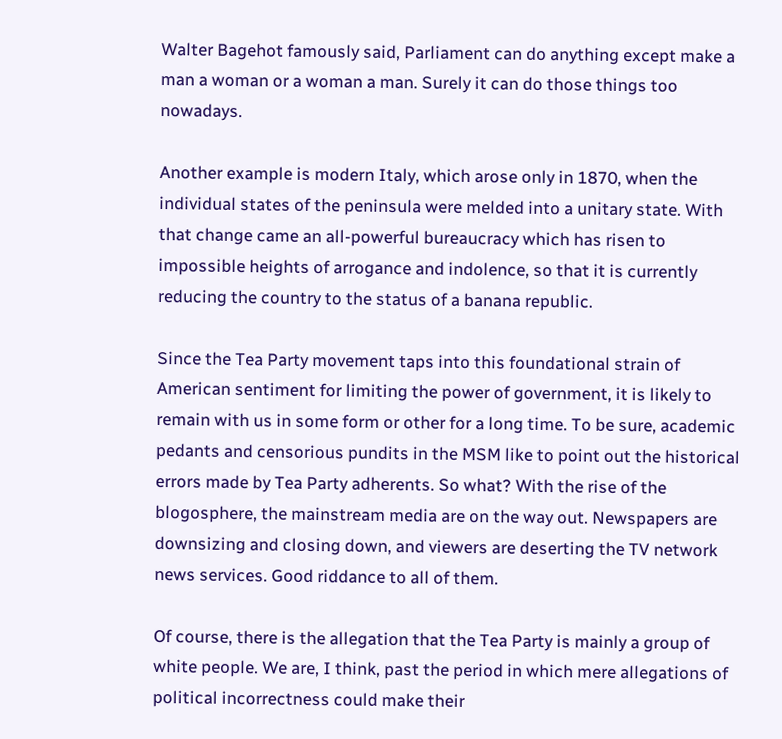Walter Bagehot famously said, Parliament can do anything except make a man a woman or a woman a man. Surely it can do those things too nowadays.

Another example is modern Italy, which arose only in 1870, when the individual states of the peninsula were melded into a unitary state. With that change came an all-powerful bureaucracy which has risen to impossible heights of arrogance and indolence, so that it is currently reducing the country to the status of a banana republic.

Since the Tea Party movement taps into this foundational strain of American sentiment for limiting the power of government, it is likely to remain with us in some form or other for a long time. To be sure, academic pedants and censorious pundits in the MSM like to point out the historical errors made by Tea Party adherents. So what? With the rise of the blogosphere, the mainstream media are on the way out. Newspapers are downsizing and closing down, and viewers are deserting the TV network news services. Good riddance to all of them.

Of course, there is the allegation that the Tea Party is mainly a group of white people. We are, I think, past the period in which mere allegations of political incorrectness could make their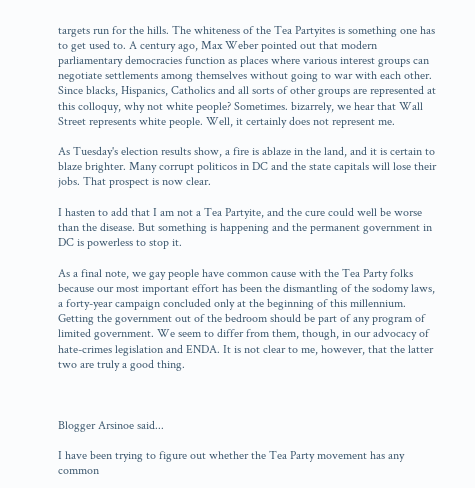targets run for the hills. The whiteness of the Tea Partyites is something one has to get used to. A century ago, Max Weber pointed out that modern parliamentary democracies function as places where various interest groups can negotiate settlements among themselves without going to war with each other. Since blacks, Hispanics, Catholics and all sorts of other groups are represented at this colloquy, why not white people? Sometimes. bizarrely, we hear that Wall Street represents white people. Well, it certainly does not represent me.

As Tuesday's election results show, a fire is ablaze in the land, and it is certain to blaze brighter. Many corrupt politicos in DC and the state capitals will lose their jobs. That prospect is now clear.

I hasten to add that I am not a Tea Partyite, and the cure could well be worse than the disease. But something is happening and the permanent government in DC is powerless to stop it.

As a final note, we gay people have common cause with the Tea Party folks because our most important effort has been the dismantling of the sodomy laws, a forty-year campaign concluded only at the beginning of this millennium. Getting the government out of the bedroom should be part of any program of limited government. We seem to differ from them, though, in our advocacy of hate-crimes legislation and ENDA. It is not clear to me, however, that the latter two are truly a good thing.



Blogger Arsinoe said...

I have been trying to figure out whether the Tea Party movement has any common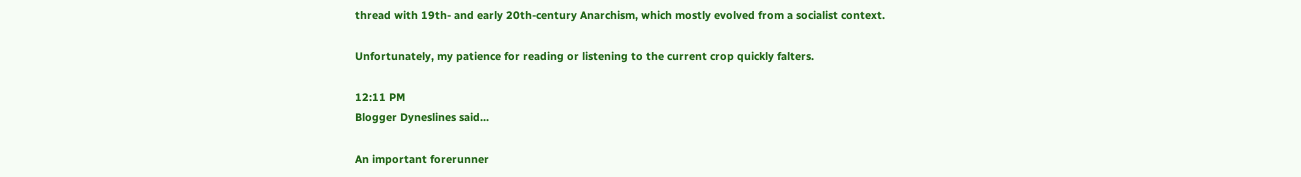thread with 19th- and early 20th-century Anarchism, which mostly evolved from a socialist context.

Unfortunately, my patience for reading or listening to the current crop quickly falters.

12:11 PM
Blogger Dyneslines said...

An important forerunner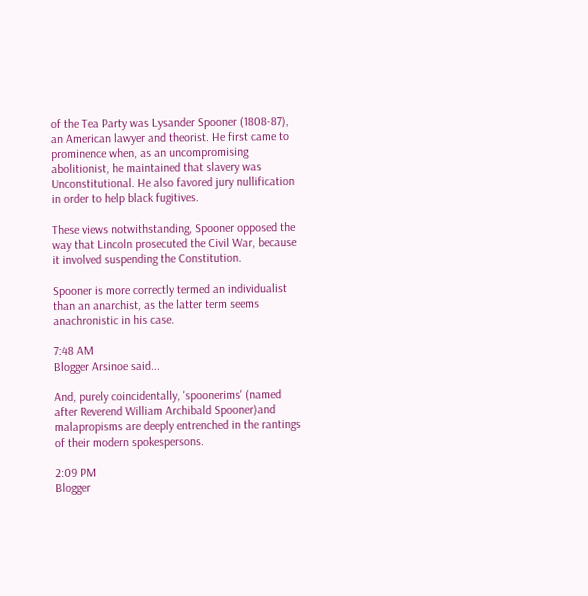of the Tea Party was Lysander Spooner (1808-87), an American lawyer and theorist. He first came to prominence when, as an uncompromising abolitionist, he maintained that slavery was Unconstitutional. He also favored jury nullification in order to help black fugitives.

These views notwithstanding, Spooner opposed the way that Lincoln prosecuted the Civil War, because it involved suspending the Constitution.

Spooner is more correctly termed an individualist than an anarchist, as the latter term seems anachronistic in his case.

7:48 AM
Blogger Arsinoe said...

And, purely coincidentally, 'spoonerims' (named after Reverend William Archibald Spooner)and malapropisms are deeply entrenched in the rantings of their modern spokespersons.

2:09 PM
Blogger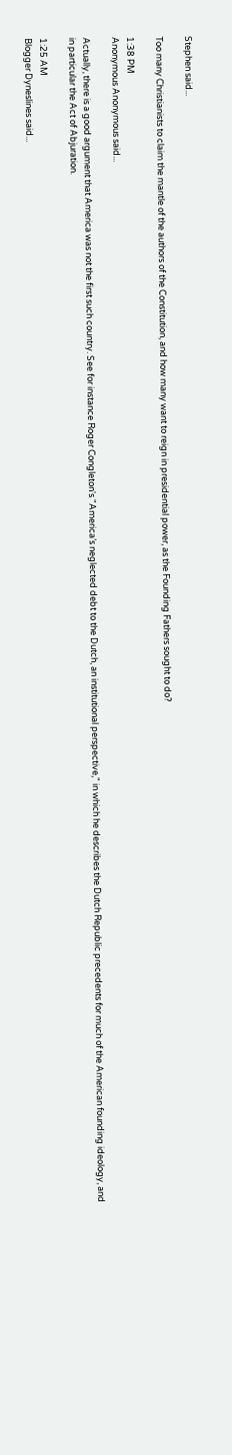Stephen said...

Too many Christianists to claim the mantle of the authors of the Constitution, and how many want to reign in presidential power, as the Founding Fathers sought to do?

1:38 PM
Anonymous Anonymous said...

Actually, there is a good argument that America was not the first such country. See for instance Roger Congleton's "America’s neglected debt to the Dutch, an institutional perspective," in which he describes the Dutch Republic precedents for much of the American founding ideology, and in particular the Act of Abjuration.

1:25 AM
Blogger Dyneslines said...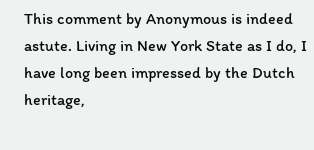This comment by Anonymous is indeed astute. Living in New York State as I do, I have long been impressed by the Dutch heritage,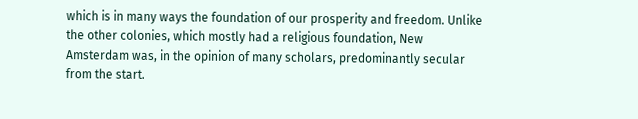which is in many ways the foundation of our prosperity and freedom. Unlike the other colonies, which mostly had a religious foundation, New Amsterdam was, in the opinion of many scholars, predominantly secular from the start.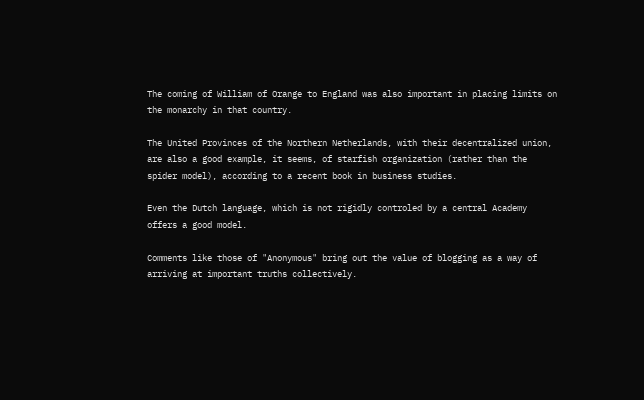The coming of William of Orange to England was also important in placing limits on the monarchy in that country.

The United Provinces of the Northern Netherlands, with their decentralized union, are also a good example, it seems, of starfish organization (rather than the spider model), according to a recent book in business studies.

Even the Dutch language, which is not rigidly controled by a central Academy offers a good model.

Comments like those of "Anonymous" bring out the value of blogging as a way of arriving at important truths collectively.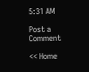5:31 AM

Post a Comment

<< Home